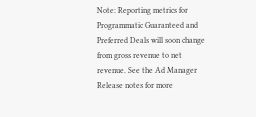Note: Reporting metrics for Programmatic Guaranteed and Preferred Deals will soon change from gross revenue to net revenue. See the Ad Manager Release notes for more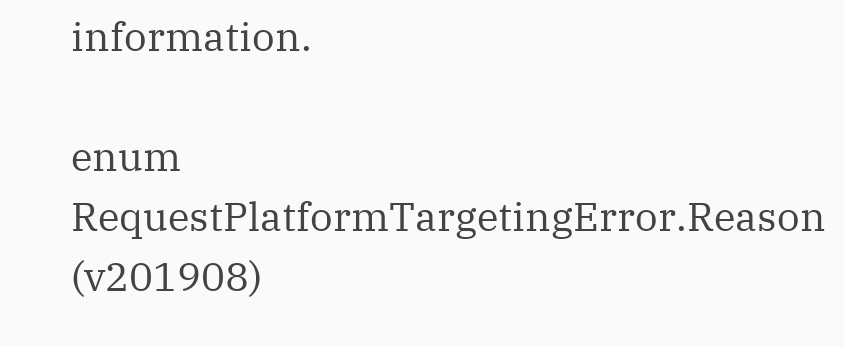information.

enum RequestPlatformTargetingError.Reason (v201908)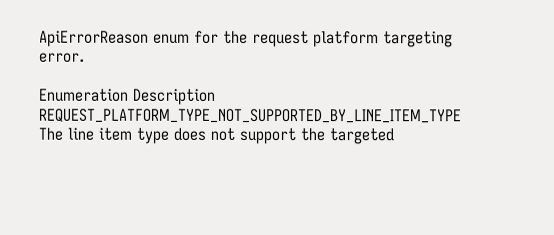ApiErrorReason enum for the request platform targeting error.

Enumeration Description
REQUEST_PLATFORM_TYPE_NOT_SUPPORTED_BY_LINE_ITEM_TYPE The line item type does not support the targeted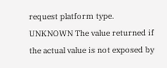request platform type.
UNKNOWN The value returned if the actual value is not exposed by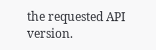the requested API version.